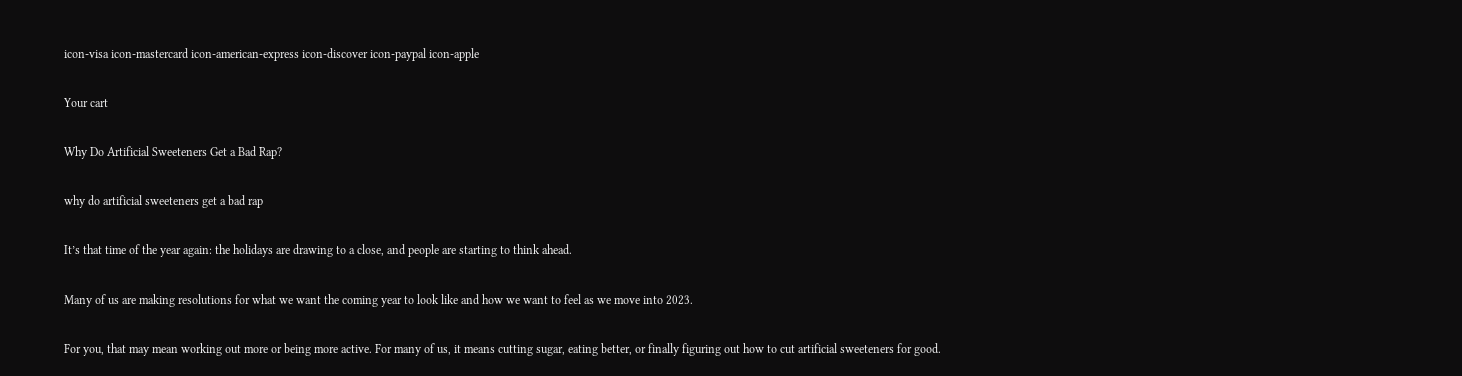icon-visa icon-mastercard icon-american-express icon-discover icon-paypal icon-apple

Your cart

Why Do Artificial Sweeteners Get a Bad Rap?

why do artificial sweeteners get a bad rap

It’s that time of the year again: the holidays are drawing to a close, and people are starting to think ahead.

Many of us are making resolutions for what we want the coming year to look like and how we want to feel as we move into 2023.

For you, that may mean working out more or being more active. For many of us, it means cutting sugar, eating better, or finally figuring out how to cut artificial sweeteners for good.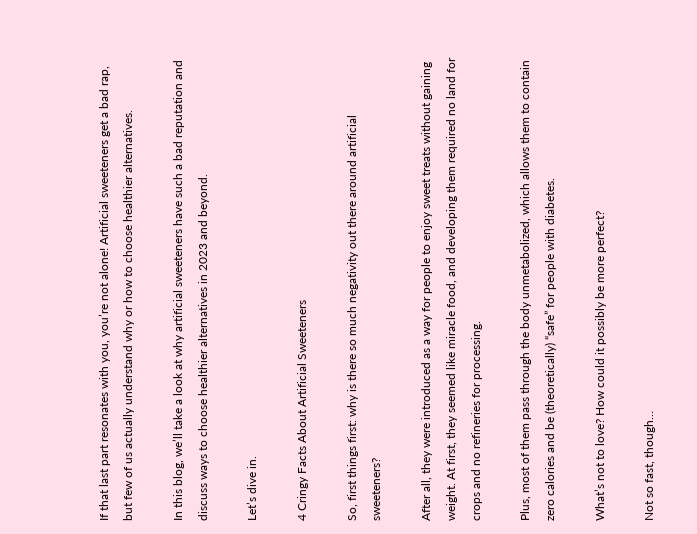If that last part resonates with you, you’re not alone! Artificial sweeteners get a bad rap, but few of us actually understand why or how to choose healthier alternatives.

In this blog, we’ll take a look at why artificial sweeteners have such a bad reputation and discuss ways to choose healthier alternatives in 2023 and beyond.

Let’s dive in.

4 Cringy Facts About Artificial Sweeteners

So, first things first: why is there so much negativity out there around artificial sweeteners?

After all, they were introduced as a way for people to enjoy sweet treats without gaining weight. At first, they seemed like miracle food, and developing them required no land for crops and no refineries for processing.

Plus, most of them pass through the body unmetabolized, which allows them to contain zero calories and be (theoretically) “safe” for people with diabetes.

What’s not to love? How could it possibly be more perfect?

Not so fast, though…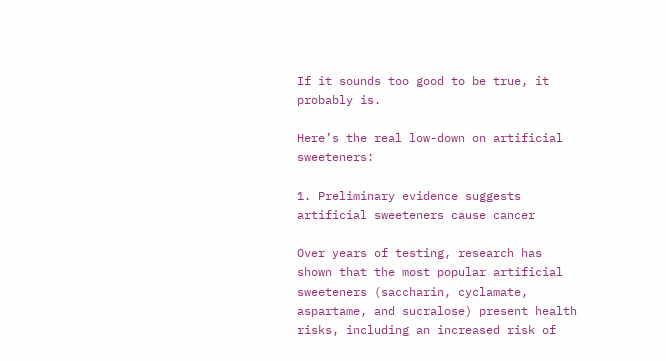If it sounds too good to be true, it probably is.

Here’s the real low-down on artificial sweeteners:

1. Preliminary evidence suggests artificial sweeteners cause cancer

Over years of testing, research has shown that the most popular artificial sweeteners (saccharin, cyclamate, aspartame, and sucralose) present health risks, including an increased risk of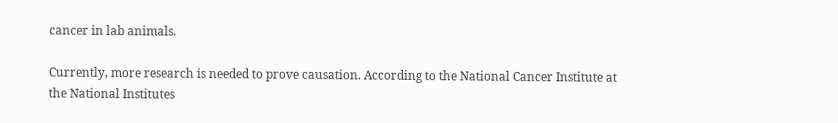cancer in lab animals.

Currently, more research is needed to prove causation. According to the National Cancer Institute at the National Institutes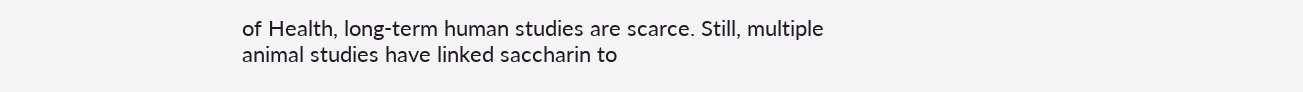of Health, long-term human studies are scarce. Still, multiple animal studies have linked saccharin to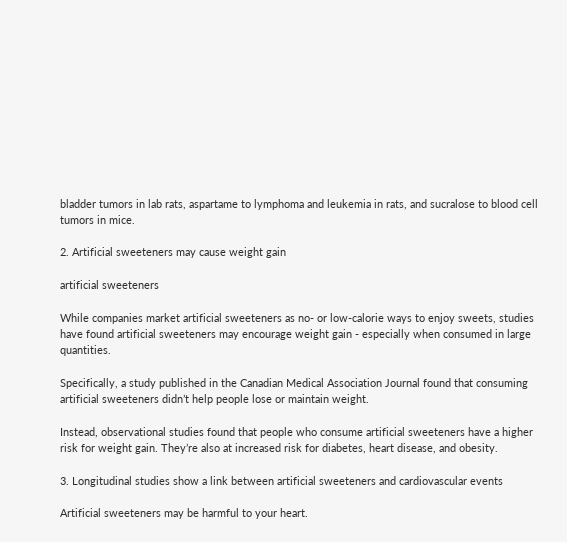bladder tumors in lab rats, aspartame to lymphoma and leukemia in rats, and sucralose to blood cell tumors in mice.

2. Artificial sweeteners may cause weight gain

artificial sweeteners

While companies market artificial sweeteners as no- or low-calorie ways to enjoy sweets, studies have found artificial sweeteners may encourage weight gain - especially when consumed in large quantities.

Specifically, a study published in the Canadian Medical Association Journal found that consuming artificial sweeteners didn’t help people lose or maintain weight.

Instead, observational studies found that people who consume artificial sweeteners have a higher risk for weight gain. They’re also at increased risk for diabetes, heart disease, and obesity.

3. Longitudinal studies show a link between artificial sweeteners and cardiovascular events

Artificial sweeteners may be harmful to your heart.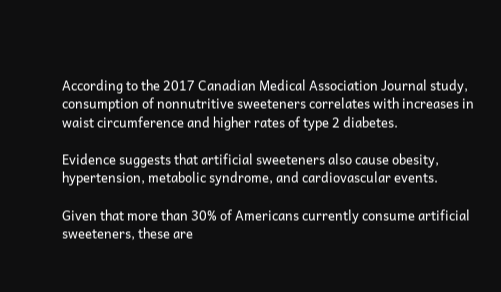According to the 2017 Canadian Medical Association Journal study, consumption of nonnutritive sweeteners correlates with increases in waist circumference and higher rates of type 2 diabetes.

Evidence suggests that artificial sweeteners also cause obesity, hypertension, metabolic syndrome, and cardiovascular events.

Given that more than 30% of Americans currently consume artificial sweeteners, these are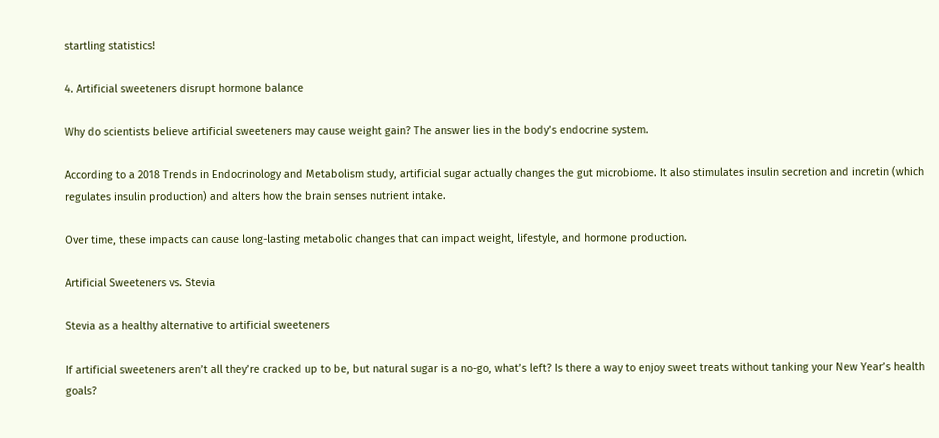startling statistics!

4. Artificial sweeteners disrupt hormone balance

Why do scientists believe artificial sweeteners may cause weight gain? The answer lies in the body’s endocrine system.

According to a 2018 Trends in Endocrinology and Metabolism study, artificial sugar actually changes the gut microbiome. It also stimulates insulin secretion and incretin (which regulates insulin production) and alters how the brain senses nutrient intake.

Over time, these impacts can cause long-lasting metabolic changes that can impact weight, lifestyle, and hormone production.

Artificial Sweeteners vs. Stevia

Stevia as a healthy alternative to artificial sweeteners

If artificial sweeteners aren’t all they’re cracked up to be, but natural sugar is a no-go, what’s left? Is there a way to enjoy sweet treats without tanking your New Year’s health goals?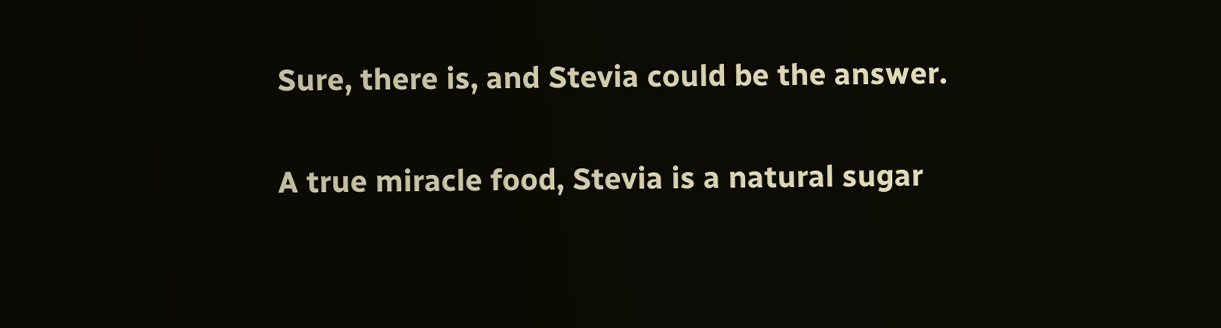Sure, there is, and Stevia could be the answer.

A true miracle food, Stevia is a natural sugar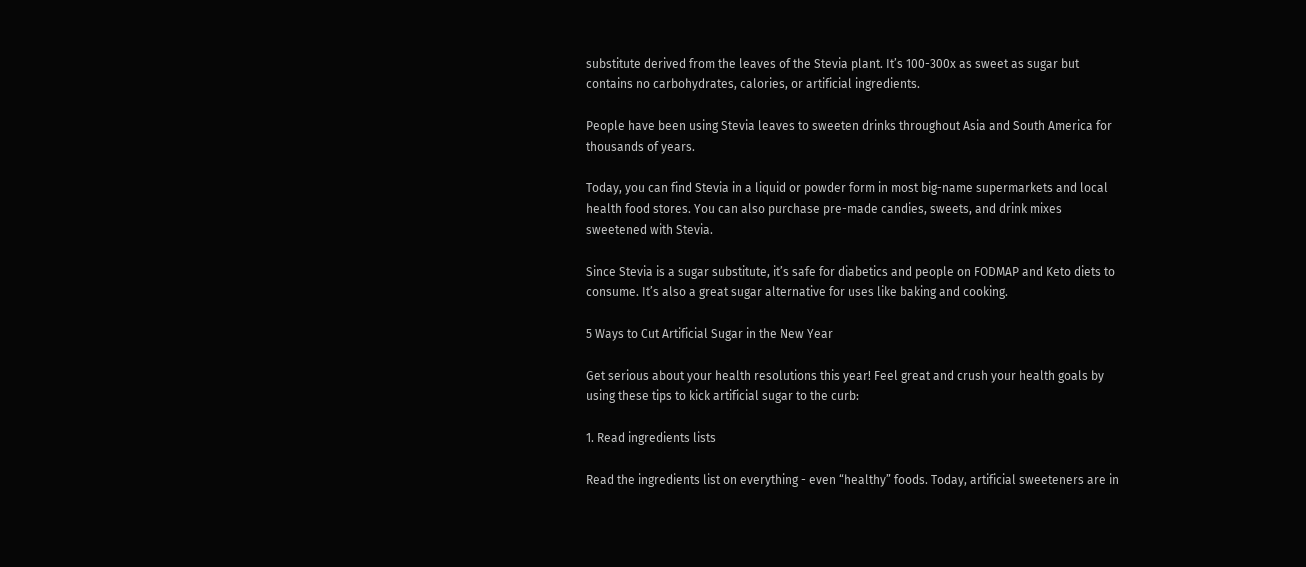substitute derived from the leaves of the Stevia plant. It’s 100-300x as sweet as sugar but contains no carbohydrates, calories, or artificial ingredients.

People have been using Stevia leaves to sweeten drinks throughout Asia and South America for thousands of years.

Today, you can find Stevia in a liquid or powder form in most big-name supermarkets and local health food stores. You can also purchase pre-made candies, sweets, and drink mixes sweetened with Stevia.

Since Stevia is a sugar substitute, it’s safe for diabetics and people on FODMAP and Keto diets to consume. It’s also a great sugar alternative for uses like baking and cooking.

5 Ways to Cut Artificial Sugar in the New Year

Get serious about your health resolutions this year! Feel great and crush your health goals by using these tips to kick artificial sugar to the curb:

1. Read ingredients lists

Read the ingredients list on everything - even “healthy” foods. Today, artificial sweeteners are in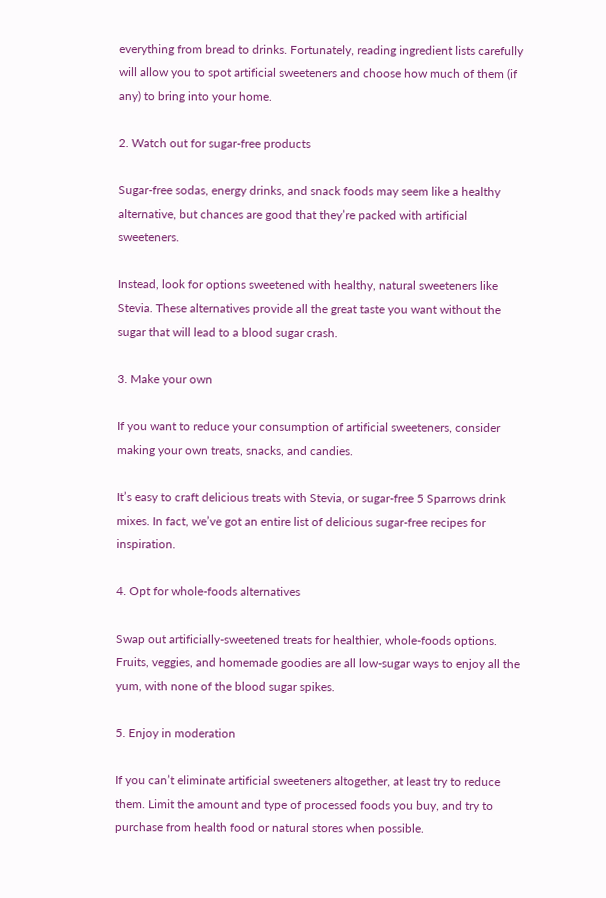everything from bread to drinks. Fortunately, reading ingredient lists carefully will allow you to spot artificial sweeteners and choose how much of them (if any) to bring into your home.

2. Watch out for sugar-free products

Sugar-free sodas, energy drinks, and snack foods may seem like a healthy alternative, but chances are good that they’re packed with artificial sweeteners.

Instead, look for options sweetened with healthy, natural sweeteners like Stevia. These alternatives provide all the great taste you want without the sugar that will lead to a blood sugar crash.

3. Make your own

If you want to reduce your consumption of artificial sweeteners, consider making your own treats, snacks, and candies.

It’s easy to craft delicious treats with Stevia, or sugar-free 5 Sparrows drink mixes. In fact, we’ve got an entire list of delicious sugar-free recipes for inspiration.

4. Opt for whole-foods alternatives

Swap out artificially-sweetened treats for healthier, whole-foods options. Fruits, veggies, and homemade goodies are all low-sugar ways to enjoy all the yum, with none of the blood sugar spikes.

5. Enjoy in moderation

If you can’t eliminate artificial sweeteners altogether, at least try to reduce them. Limit the amount and type of processed foods you buy, and try to purchase from health food or natural stores when possible.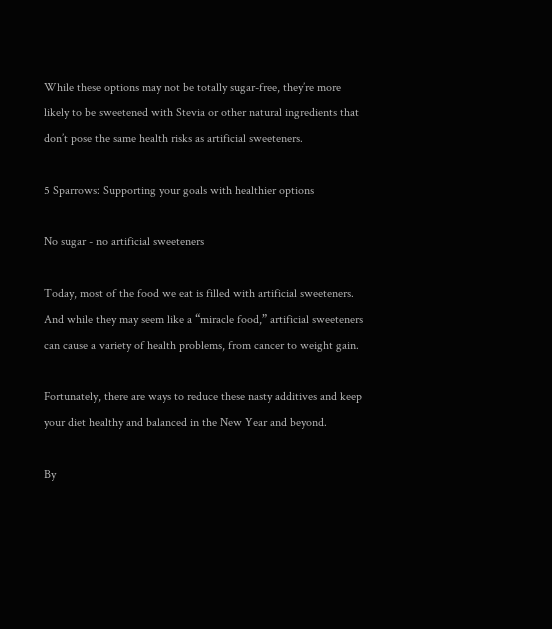While these options may not be totally sugar-free, they’re more likely to be sweetened with Stevia or other natural ingredients that don’t pose the same health risks as artificial sweeteners.

5 Sparrows: Supporting your goals with healthier options

No sugar - no artificial sweeteners

Today, most of the food we eat is filled with artificial sweeteners. And while they may seem like a “miracle food,” artificial sweeteners can cause a variety of health problems, from cancer to weight gain.

Fortunately, there are ways to reduce these nasty additives and keep your diet healthy and balanced in the New Year and beyond.

By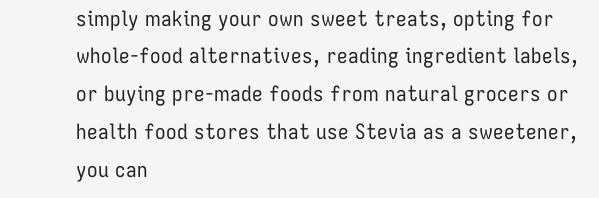simply making your own sweet treats, opting for whole-food alternatives, reading ingredient labels, or buying pre-made foods from natural grocers or health food stores that use Stevia as a sweetener, you can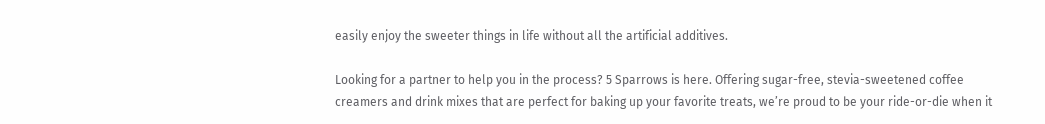easily enjoy the sweeter things in life without all the artificial additives.

Looking for a partner to help you in the process? 5 Sparrows is here. Offering sugar-free, stevia-sweetened coffee creamers and drink mixes that are perfect for baking up your favorite treats, we’re proud to be your ride-or-die when it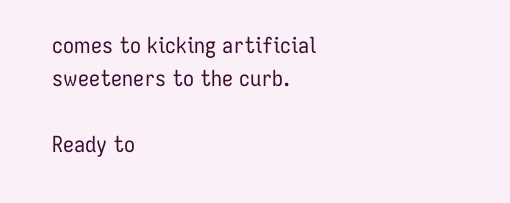comes to kicking artificial sweeteners to the curb.

Ready to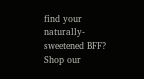find your naturally-sweetened BFF? Shop our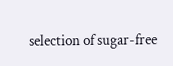selection of sugar-free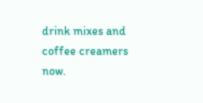drink mixes and coffee creamers now.